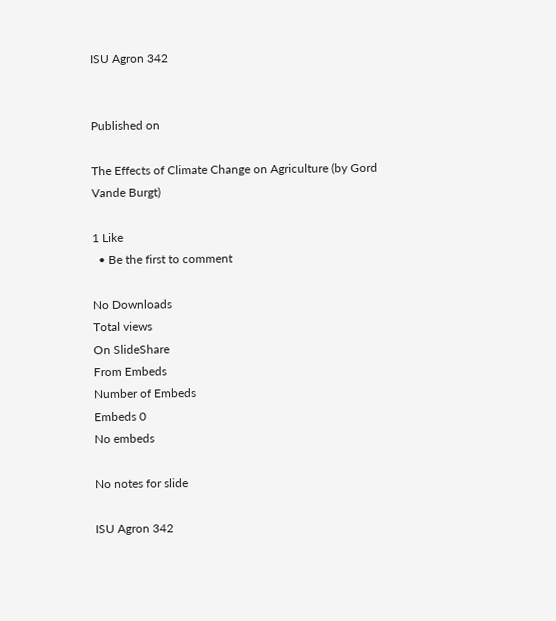ISU Agron 342


Published on

The Effects of Climate Change on Agriculture (by Gord Vande Burgt)

1 Like
  • Be the first to comment

No Downloads
Total views
On SlideShare
From Embeds
Number of Embeds
Embeds 0
No embeds

No notes for slide

ISU Agron 342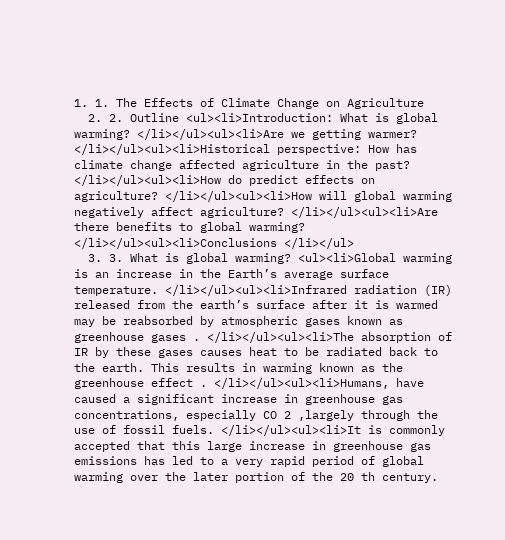1. 1. The Effects of Climate Change on Agriculture
  2. 2. Outline <ul><li>Introduction: What is global warming? </li></ul><ul><li>Are we getting warmer? </li></ul><ul><li>Historical perspective: How has climate change affected agriculture in the past? </li></ul><ul><li>How do predict effects on agriculture? </li></ul><ul><li>How will global warming negatively affect agriculture? </li></ul><ul><li>Are there benefits to global warming? </li></ul><ul><li>Conclusions </li></ul>
  3. 3. What is global warming? <ul><li>Global warming is an increase in the Earth’s average surface temperature. </li></ul><ul><li>Infrared radiation (IR) released from the earth’s surface after it is warmed may be reabsorbed by atmospheric gases known as greenhouse gases . </li></ul><ul><li>The absorption of IR by these gases causes heat to be radiated back to the earth. This results in warming known as the greenhouse effect . </li></ul><ul><li>Humans, have caused a significant increase in greenhouse gas concentrations, especially CO 2 ,largely through the use of fossil fuels. </li></ul><ul><li>It is commonly accepted that this large increase in greenhouse gas emissions has led to a very rapid period of global warming over the later portion of the 20 th century.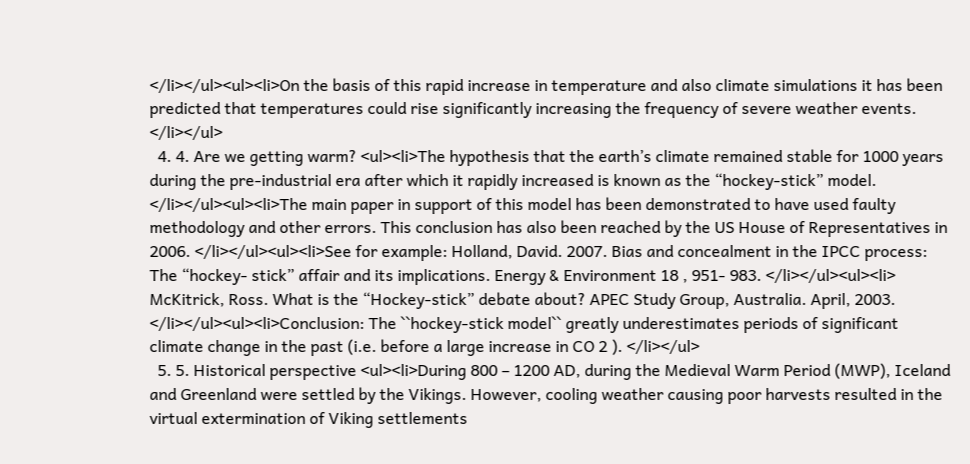</li></ul><ul><li>On the basis of this rapid increase in temperature and also climate simulations it has been predicted that temperatures could rise significantly increasing the frequency of severe weather events. </li></ul>
  4. 4. Are we getting warm? <ul><li>The hypothesis that the earth’s climate remained stable for 1000 years during the pre-industrial era after which it rapidly increased is known as the “hockey-stick” model. </li></ul><ul><li>The main paper in support of this model has been demonstrated to have used faulty methodology and other errors. This conclusion has also been reached by the US House of Representatives in 2006. </li></ul><ul><li>See for example: Holland, David. 2007. Bias and concealment in the IPCC process: The “hockey- stick” affair and its implications. Energy & Environment 18 , 951- 983. </li></ul><ul><li> McKitrick, Ross. What is the “Hockey-stick” debate about? APEC Study Group, Australia. April, 2003. </li></ul><ul><li>Conclusion: The ``hockey-stick model`` greatly underestimates periods of significant climate change in the past (i.e. before a large increase in CO 2 ). </li></ul>
  5. 5. Historical perspective <ul><li>During 800 – 1200 AD, during the Medieval Warm Period (MWP), Iceland and Greenland were settled by the Vikings. However, cooling weather causing poor harvests resulted in the virtual extermination of Viking settlements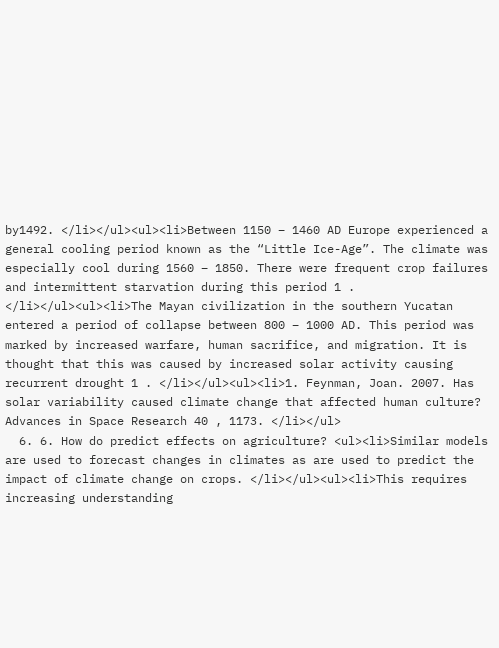by1492. </li></ul><ul><li>Between 1150 – 1460 AD Europe experienced a general cooling period known as the “Little Ice-Age”. The climate was especially cool during 1560 – 1850. There were frequent crop failures and intermittent starvation during this period 1 . </li></ul><ul><li>The Mayan civilization in the southern Yucatan entered a period of collapse between 800 – 1000 AD. This period was marked by increased warfare, human sacrifice, and migration. It is thought that this was caused by increased solar activity causing recurrent drought 1 . </li></ul><ul><li>1. Feynman, Joan. 2007. Has solar variability caused climate change that affected human culture? Advances in Space Research 40 , 1173. </li></ul>
  6. 6. How do predict effects on agriculture? <ul><li>Similar models are used to forecast changes in climates as are used to predict the impact of climate change on crops. </li></ul><ul><li>This requires increasing understanding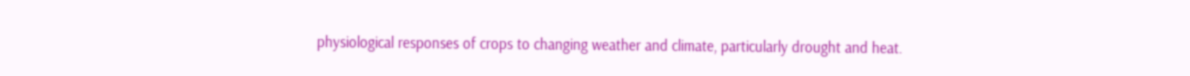physiological responses of crops to changing weather and climate, particularly drought and heat.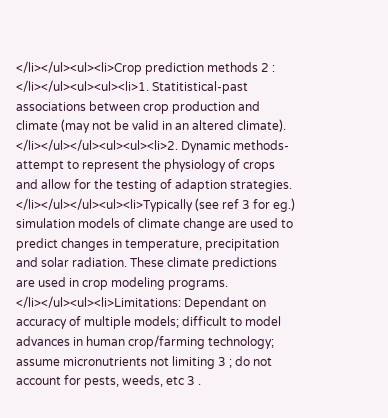</li></ul><ul><li>Crop prediction methods 2 : </li></ul><ul><ul><li>1. Statitistical-past associations between crop production and climate (may not be valid in an altered climate). </li></ul></ul><ul><ul><li>2. Dynamic methods-attempt to represent the physiology of crops and allow for the testing of adaption strategies. </li></ul></ul><ul><li>Typically (see ref 3 for eg.) simulation models of climate change are used to predict changes in temperature, precipitation and solar radiation. These climate predictions are used in crop modeling programs. </li></ul><ul><li>Limitations: Dependant on accuracy of multiple models; difficult to model advances in human crop/farming technology; assume micronutrients not limiting 3 ; do not account for pests, weeds, etc 3 .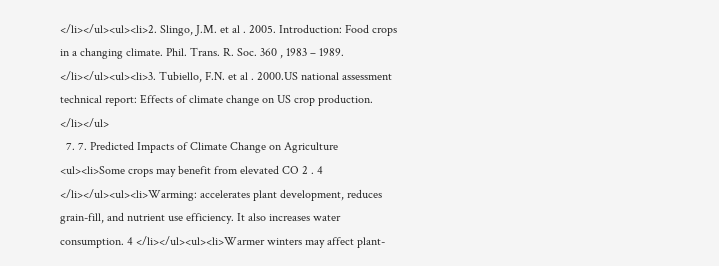</li></ul><ul><li>2. Slingo, J.M. et al . 2005. Introduction: Food crops in a changing climate. Phil. Trans. R. Soc. 360 , 1983 – 1989. </li></ul><ul><li>3. Tubiello, F.N. et al . 2000.US national assessment technical report: Effects of climate change on US crop production. </li></ul>
  7. 7. Predicted Impacts of Climate Change on Agriculture <ul><li>Some crops may benefit from elevated CO 2 . 4 </li></ul><ul><li>Warming: accelerates plant development, reduces grain-fill, and nutrient use efficiency. It also increases water consumption. 4 </li></ul><ul><li>Warmer winters may affect plant-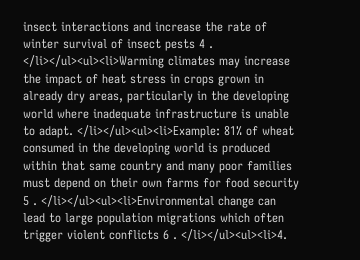insect interactions and increase the rate of winter survival of insect pests 4 . </li></ul><ul><li>Warming climates may increase the impact of heat stress in crops grown in already dry areas, particularly in the developing world where inadequate infrastructure is unable to adapt. </li></ul><ul><li>Example: 81% of wheat consumed in the developing world is produced within that same country and many poor families must depend on their own farms for food security 5 . </li></ul><ul><li>Environmental change can lead to large population migrations which often trigger violent conflicts 6 . </li></ul><ul><li>4.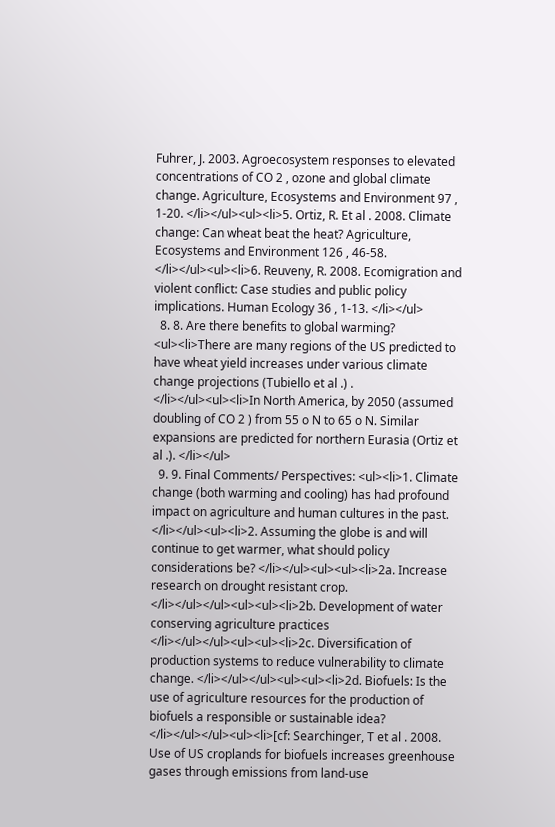Fuhrer, J. 2003. Agroecosystem responses to elevated concentrations of CO 2 , ozone and global climate change. Agriculture, Ecosystems and Environment 97 , 1-20. </li></ul><ul><li>5. Ortiz, R. Et al . 2008. Climate change: Can wheat beat the heat? Agriculture, Ecosystems and Environment 126 , 46-58. </li></ul><ul><li>6. Reuveny, R. 2008. Ecomigration and violent conflict: Case studies and public policy implications. Human Ecology 36 , 1-13. </li></ul>
  8. 8. Are there benefits to global warming? <ul><li>There are many regions of the US predicted to have wheat yield increases under various climate change projections (Tubiello et al .) . </li></ul><ul><li>In North America, by 2050 (assumed doubling of CO 2 ) from 55 o N to 65 o N. Similar expansions are predicted for northern Eurasia (Ortiz et al .). </li></ul>
  9. 9. Final Comments/ Perspectives: <ul><li>1. Climate change (both warming and cooling) has had profound impact on agriculture and human cultures in the past. </li></ul><ul><li>2. Assuming the globe is and will continue to get warmer, what should policy considerations be? </li></ul><ul><ul><li>2a. Increase research on drought resistant crop. </li></ul></ul><ul><ul><li>2b. Development of water conserving agriculture practices </li></ul></ul><ul><ul><li>2c. Diversification of production systems to reduce vulnerability to climate change. </li></ul></ul><ul><ul><li>2d. Biofuels: Is the use of agriculture resources for the production of biofuels a responsible or sustainable idea? </li></ul></ul><ul><li>[cf: Searchinger, T et al . 2008. Use of US croplands for biofuels increases greenhouse gases through emissions from land-use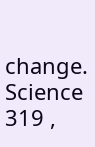change. Science 319 ,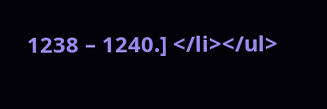1238 – 1240.] </li></ul>